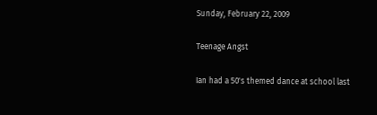Sunday, February 22, 2009

Teenage Angst

Ian had a 50's themed dance at school last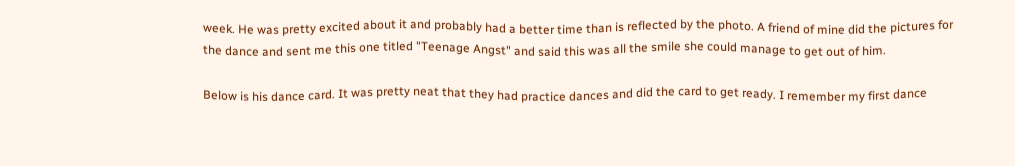week. He was pretty excited about it and probably had a better time than is reflected by the photo. A friend of mine did the pictures for the dance and sent me this one titled "Teenage Angst" and said this was all the smile she could manage to get out of him.

Below is his dance card. It was pretty neat that they had practice dances and did the card to get ready. I remember my first dance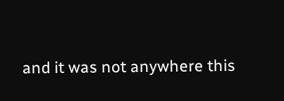and it was not anywhere this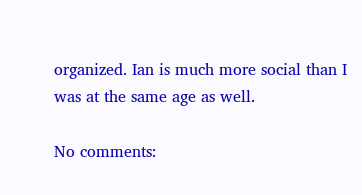organized. Ian is much more social than I was at the same age as well.

No comments: